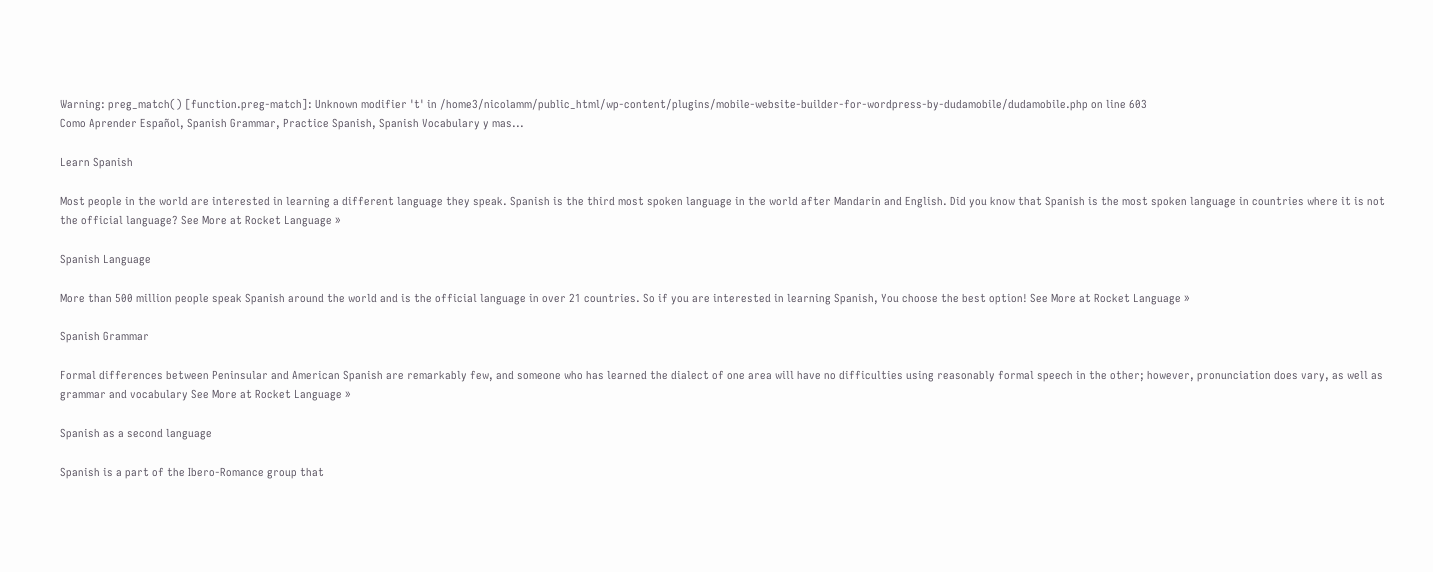Warning: preg_match() [function.preg-match]: Unknown modifier 't' in /home3/nicolamm/public_html/wp-content/plugins/mobile-website-builder-for-wordpress-by-dudamobile/dudamobile.php on line 603
Como Aprender Español, Spanish Grammar, Practice Spanish, Spanish Vocabulary y mas...

Learn Spanish

Most people in the world are interested in learning a different language they speak. Spanish is the third most spoken language in the world after Mandarin and English. Did you know that Spanish is the most spoken language in countries where it is not the official language? See More at Rocket Language »

Spanish Language

More than 500 million people speak Spanish around the world and is the official language in over 21 countries. So if you are interested in learning Spanish, You choose the best option! See More at Rocket Language »

Spanish Grammar

Formal differences between Peninsular and American Spanish are remarkably few, and someone who has learned the dialect of one area will have no difficulties using reasonably formal speech in the other; however, pronunciation does vary, as well as grammar and vocabulary See More at Rocket Language »

Spanish as a second language

Spanish is a part of the Ibero-Romance group that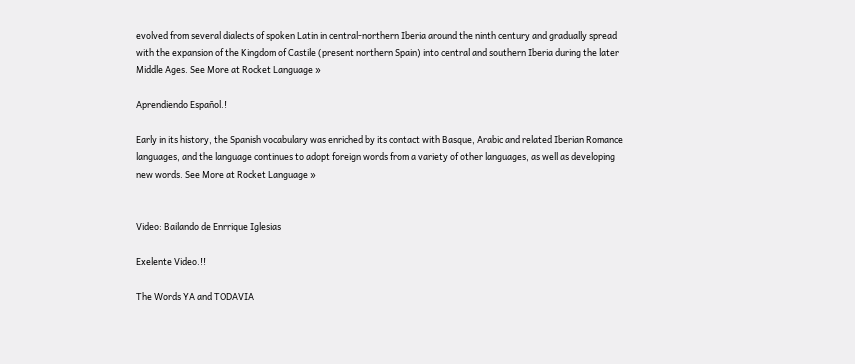evolved from several dialects of spoken Latin in central-northern Iberia around the ninth century and gradually spread with the expansion of the Kingdom of Castile (present northern Spain) into central and southern Iberia during the later Middle Ages. See More at Rocket Language »

Aprendiendo Español.!

Early in its history, the Spanish vocabulary was enriched by its contact with Basque, Arabic and related Iberian Romance languages, and the language continues to adopt foreign words from a variety of other languages, as well as developing new words. See More at Rocket Language »


Video: Bailando de Enrrique Iglesias

Exelente Video.!!

The Words YA and TODAVIA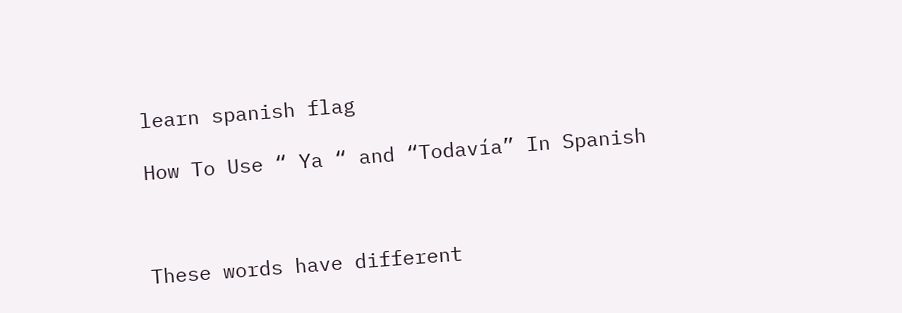learn spanish flag

How To Use “ Ya “ and “Todavía” In Spanish



These words have different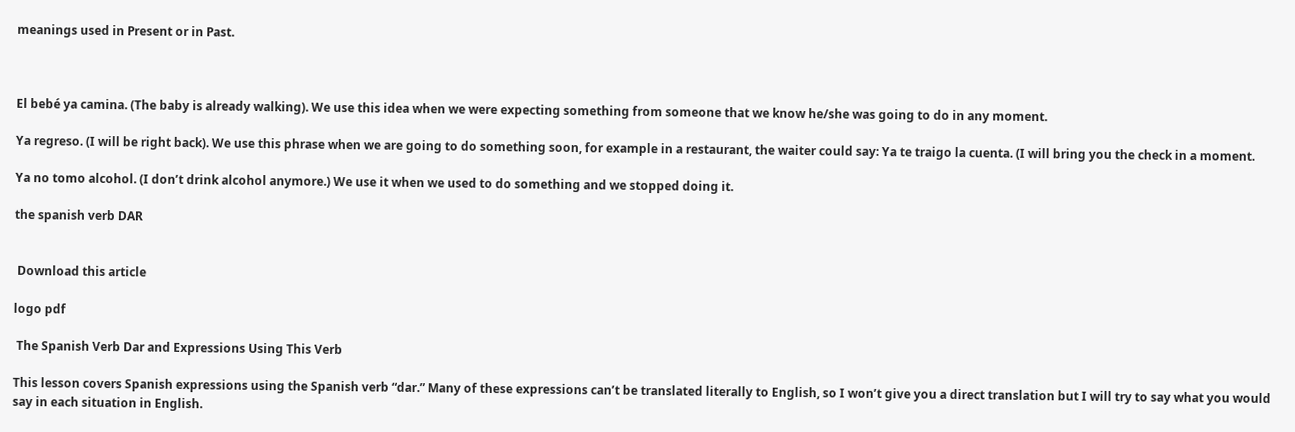meanings used in Present or in Past.



El bebé ya camina. (The baby is already walking). We use this idea when we were expecting something from someone that we know he/she was going to do in any moment.

Ya regreso. (I will be right back). We use this phrase when we are going to do something soon, for example in a restaurant, the waiter could say: Ya te traigo la cuenta. (I will bring you the check in a moment.

Ya no tomo alcohol. (I don’t drink alcohol anymore.) We use it when we used to do something and we stopped doing it.

the spanish verb DAR


 Download this article

logo pdf

 The Spanish Verb Dar and Expressions Using This Verb

This lesson covers Spanish expressions using the Spanish verb “dar.” Many of these expressions can’t be translated literally to English, so I won’t give you a direct translation but I will try to say what you would say in each situation in English.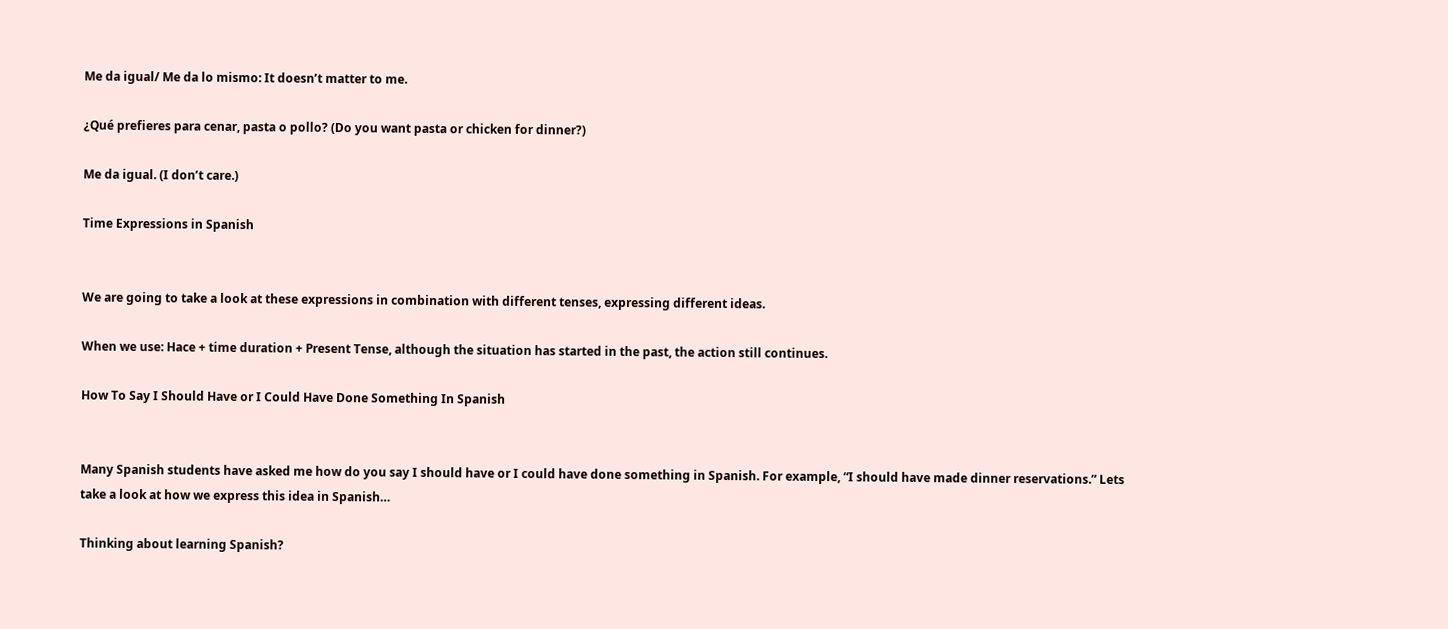Me da igual/ Me da lo mismo: It doesn’t matter to me.

¿Qué prefieres para cenar, pasta o pollo? (Do you want pasta or chicken for dinner?)

Me da igual. (I don’t care.)

Time Expressions in Spanish


We are going to take a look at these expressions in combination with different tenses, expressing different ideas.

When we use: Hace + time duration + Present Tense, although the situation has started in the past, the action still continues.

How To Say I Should Have or I Could Have Done Something In Spanish


Many Spanish students have asked me how do you say I should have or I could have done something in Spanish. For example, “I should have made dinner reservations.” Lets take a look at how we express this idea in Spanish…

Thinking about learning Spanish?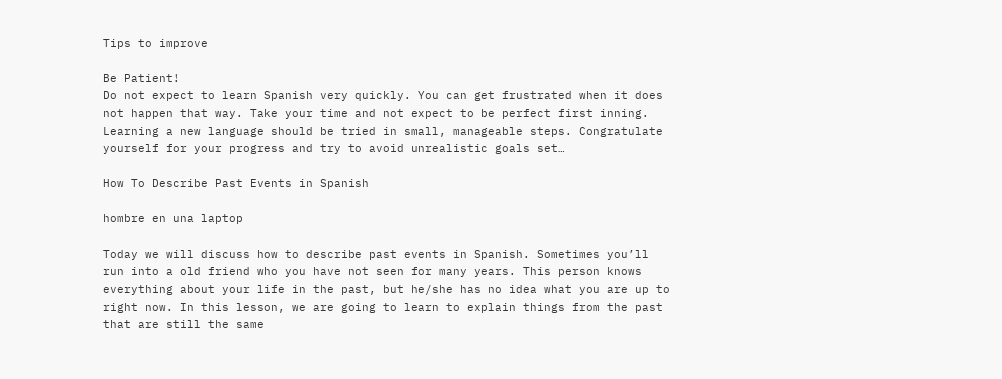Tips to improve

Be Patient!
Do not expect to learn Spanish very quickly. You can get frustrated when it does not happen that way. Take your time and not expect to be perfect first inning. Learning a new language should be tried in small, manageable steps. Congratulate yourself for your progress and try to avoid unrealistic goals set…

How To Describe Past Events in Spanish

hombre en una laptop

Today we will discuss how to describe past events in Spanish. Sometimes you’ll run into a old friend who you have not seen for many years. This person knows everything about your life in the past, but he/she has no idea what you are up to right now. In this lesson, we are going to learn to explain things from the past that are still the same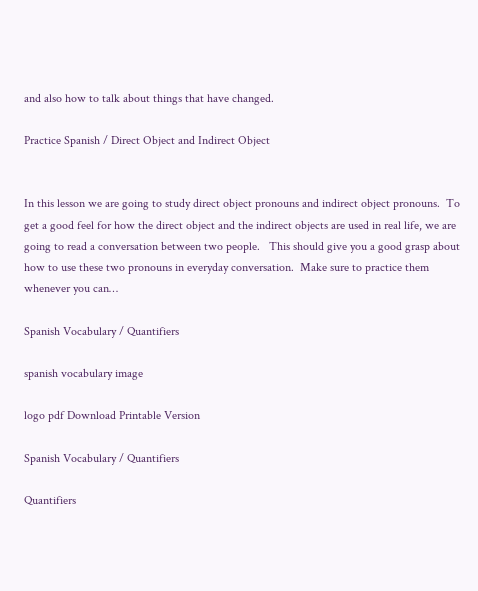and also how to talk about things that have changed.

Practice Spanish / Direct Object and Indirect Object


In this lesson we are going to study direct object pronouns and indirect object pronouns.  To get a good feel for how the direct object and the indirect objects are used in real life, we are going to read a conversation between two people.   This should give you a good grasp about how to use these two pronouns in everyday conversation.  Make sure to practice them whenever you can…

Spanish Vocabulary / Quantifiers

spanish vocabulary image

logo pdf Download Printable Version

Spanish Vocabulary / Quantifiers

Quantifiers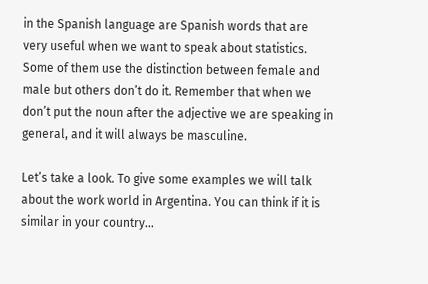in the Spanish language are Spanish words that are very useful when we want to speak about statistics. Some of them use the distinction between female and male but others don’t do it. Remember that when we don’t put the noun after the adjective we are speaking in general, and it will always be masculine.

Let’s take a look. To give some examples we will talk about the work world in Argentina. You can think if it is similar in your country…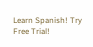Learn Spanish! Try Free Trial!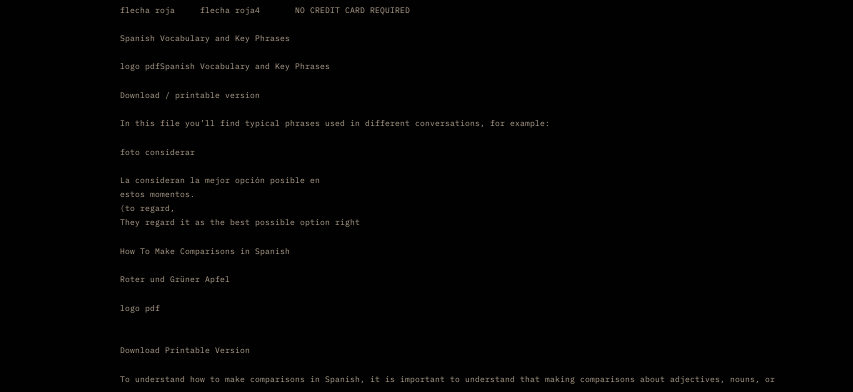flecha roja     flecha roja4       NO CREDIT CARD REQUIRED

Spanish Vocabulary and Key Phrases

logo pdfSpanish Vocabulary and Key Phrases

Download / printable version

In this file you’ll find typical phrases used in different conversations, for example:

foto considerar

La consideran la mejor opción posible en
estos momentos.
(to regard,
They regard it as the best possible option right

How To Make Comparisons in Spanish

Roter und Grüner Apfel

logo pdf


Download Printable Version

To understand how to make comparisons in Spanish, it is important to understand that making comparisons about adjectives, nouns, or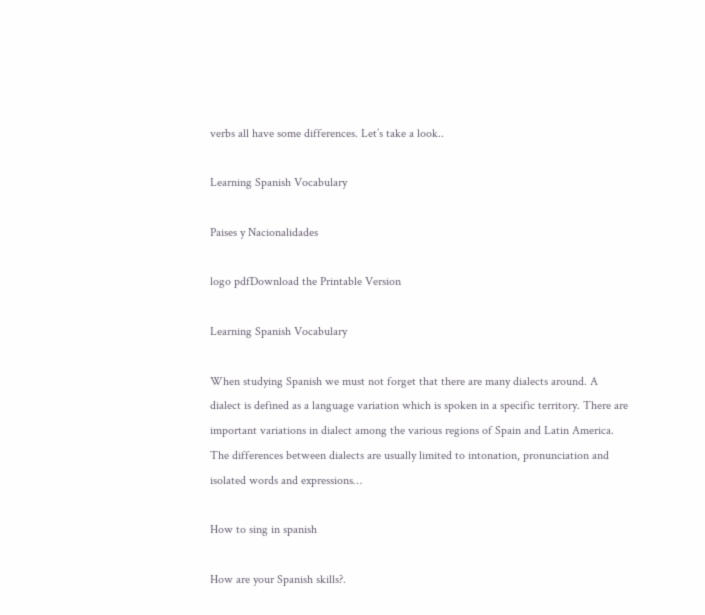verbs all have some differences. Let’s take a look..

Learning Spanish Vocabulary

Paises y Nacionalidades

logo pdfDownload the Printable Version

Learning Spanish Vocabulary

When studying Spanish we must not forget that there are many dialects around. A dialect is defined as a language variation which is spoken in a specific territory. There are important variations in dialect among the various regions of Spain and Latin America. The differences between dialects are usually limited to intonation, pronunciation and isolated words and expressions…

How to sing in spanish

How are your Spanish skills?.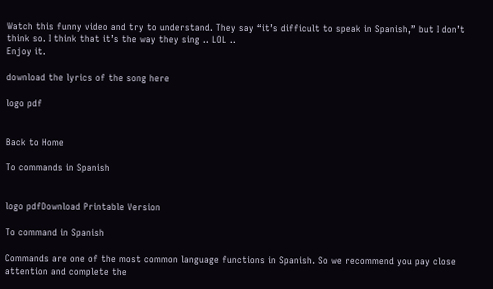Watch this funny video and try to understand. They say “it’s difficult to speak in Spanish,” but I don’t think so. I think that it’s the way they sing .. LOL ..
Enjoy it.

download the lyrics of the song here

logo pdf


Back to Home

To commands in Spanish


logo pdfDownload Printable Version

To command in Spanish

Commands are one of the most common language functions in Spanish. So we recommend you pay close attention and complete the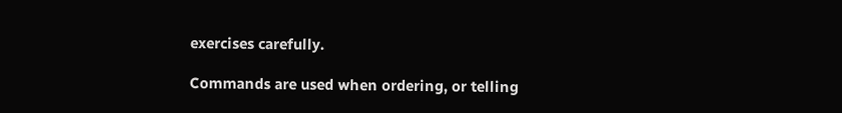exercises carefully.

Commands are used when ordering, or telling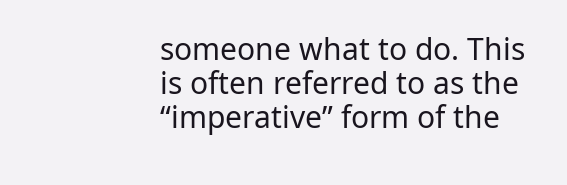someone what to do. This is often referred to as the “imperative” form of the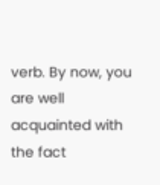verb. By now, you are well acquainted with the fact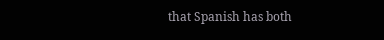that Spanish has both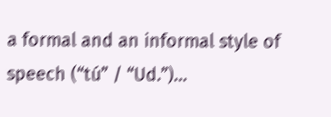a formal and an informal style of speech (“tú” / “Ud.”)…